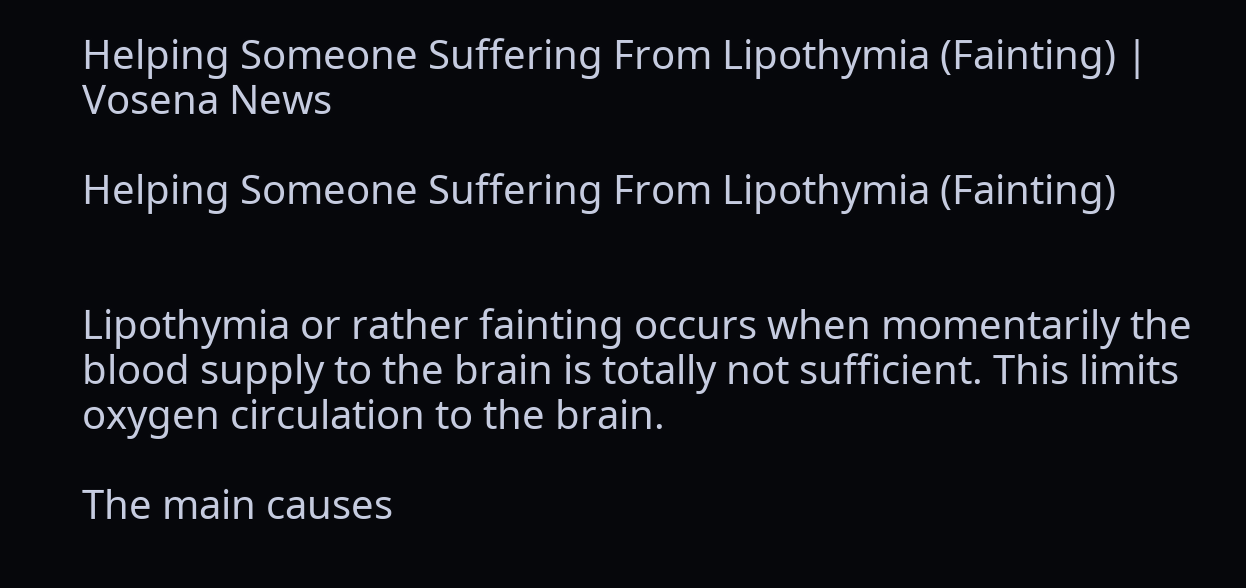Helping Someone Suffering From Lipothymia (Fainting) | Vosena News

Helping Someone Suffering From Lipothymia (Fainting)


Lipothymia or rather fainting occurs when momentarily the blood supply to the brain is totally not sufficient. This limits oxygen circulation to the brain.

The main causes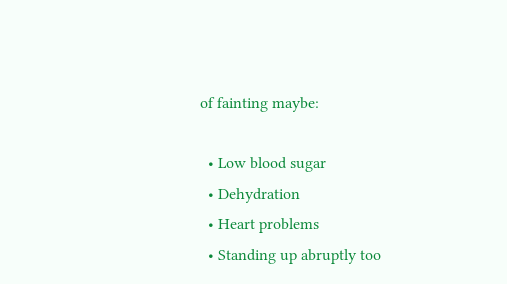of fainting maybe:

  • Low blood sugar
  • Dehydration
  • Heart problems
  • Standing up abruptly too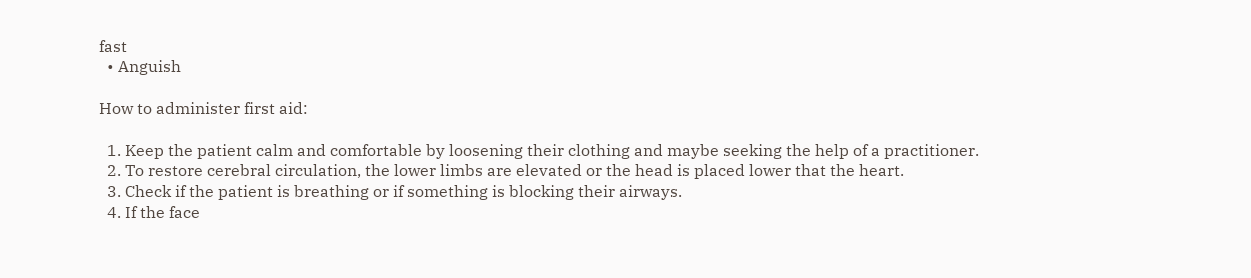fast
  • Anguish

How to administer first aid:

  1. Keep the patient calm and comfortable by loosening their clothing and maybe seeking the help of a practitioner.
  2. To restore cerebral circulation, the lower limbs are elevated or the head is placed lower that the heart.
  3. Check if the patient is breathing or if something is blocking their airways.
  4. If the face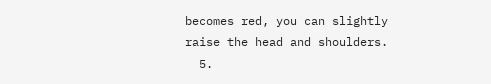becomes red, you can slightly raise the head and shoulders.
  5.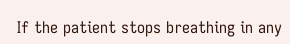If the patient stops breathing in any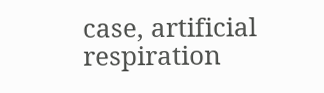case, artificial respiration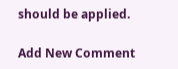should be applied.

Add New Comment